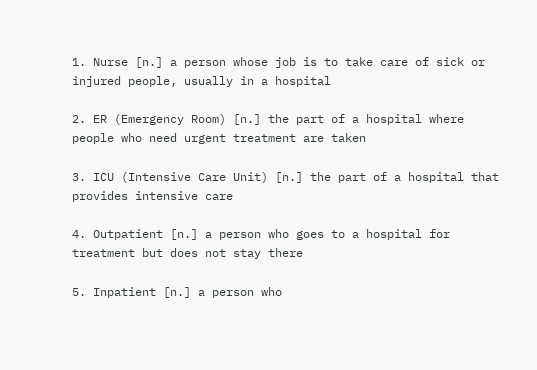1. Nurse [n.] a person whose job is to take care of sick or injured people, usually in a hospital

2. ER (Emergency Room) [n.] the part of a hospital where people who need urgent treatment are taken

3. ICU (Intensive Care Unit) [n.] the part of a hospital that provides intensive care

4. Outpatient [n.] a person who goes to a hospital for treatment but does not stay there

5. Inpatient [n.] a person who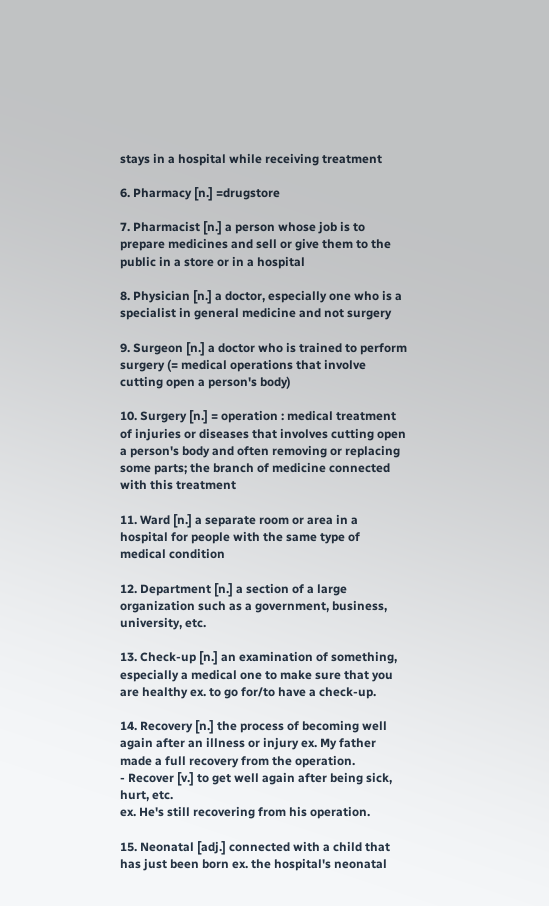stays in a hospital while receiving treatment

6. Pharmacy [n.] =drugstore

7. Pharmacist [n.] a person whose job is to prepare medicines and sell or give them to the public in a store or in a hospital

8. Physician [n.] a doctor, especially one who is a specialist in general medicine and not surgery

9. Surgeon [n.] a doctor who is trained to perform surgery (= medical operations that involve cutting open a person's body)

10. Surgery [n.] = operation : medical treatment of injuries or diseases that involves cutting open a person's body and often removing or replacing some parts; the branch of medicine connected with this treatment

11. Ward [n.] a separate room or area in a hospital for people with the same type of medical condition

12. Department [n.] a section of a large organization such as a government, business, university, etc.

13. Check-up [n.] an examination of something, especially a medical one to make sure that you are healthy ex. to go for/to have a check-up.

14. Recovery [n.] the process of becoming well again after an illness or injury ex. My father made a full recovery from the operation.
- Recover [v.] to get well again after being sick, hurt, etc.
ex. He's still recovering from his operation.

15. Neonatal [adj.] connected with a child that has just been born ex. the hospital's neonatal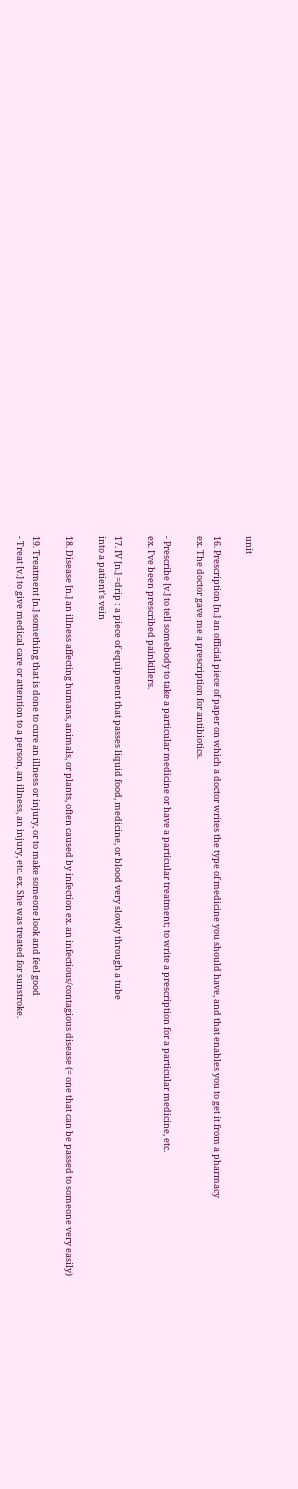unit

16. Prescription [n.] an official piece of paper on which a doctor writes the type of medicine you should have, and that enables you to get it from a pharmacy
ex. The doctor gave me a prescription for antibiotics.

- Prescribe [v.] to tell somebody to take a particular medicine or have a particular treatment; to write a prescription for a particular medicine, etc.
ex. I've been prescribed painkillers.

17. IV [n.] =drip : a piece of equipment that passes liquid food, medicine, or blood very slowly through a tube
into a patient's vein

18. Disease [n.] an illness affecting humans, animals, or plants, often caused by infection ex. an infectious/contagious disease (= one that can be passed to someone very easily)

19. Treatment [n.] something that is done to cure an illness or injury, or to make someone look and feel good
- Treat [v.] to give medical care or attention to a person, an illness, an injury, etc. ex. She was treated for sunstroke.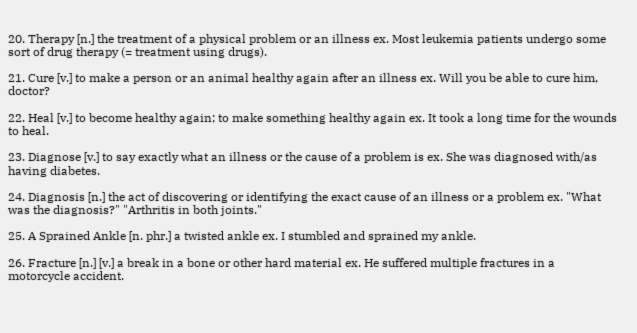20. Therapy [n.] the treatment of a physical problem or an illness ex. Most leukemia patients undergo some sort of drug therapy (= treatment using drugs).

21. Cure [v.] to make a person or an animal healthy again after an illness ex. Will you be able to cure him, doctor?

22. Heal [v.] to become healthy again; to make something healthy again ex. It took a long time for the wounds to heal.

23. Diagnose [v.] to say exactly what an illness or the cause of a problem is ex. She was diagnosed with/as having diabetes.

24. Diagnosis [n.] the act of discovering or identifying the exact cause of an illness or a problem ex. "What was the diagnosis?" "Arthritis in both joints."

25. A Sprained Ankle [n. phr.] a twisted ankle ex. I stumbled and sprained my ankle.

26. Fracture [n.] [v.] a break in a bone or other hard material ex. He suffered multiple fractures in a motorcycle accident.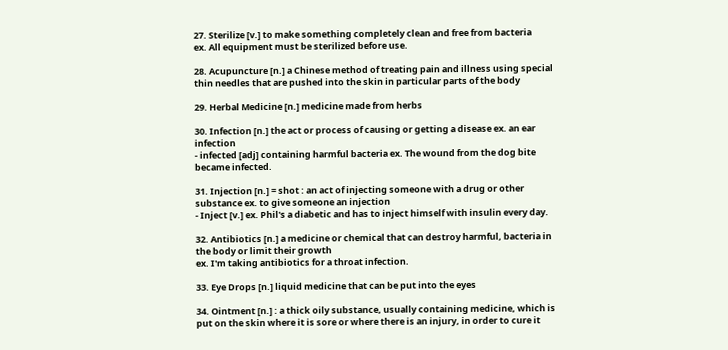27. Sterilize [v.] to make something completely clean and free from bacteria
ex. All equipment must be sterilized before use.

28. Acupuncture [n.] a Chinese method of treating pain and illness using special thin needles that are pushed into the skin in particular parts of the body

29. Herbal Medicine [n.] medicine made from herbs

30. Infection [n.] the act or process of causing or getting a disease ex. an ear infection
- infected [adj] containing harmful bacteria ex. The wound from the dog bite became infected.

31. Injection [n.] = shot : an act of injecting someone with a drug or other substance ex. to give someone an injection
- Inject [v.] ex. Phil's a diabetic and has to inject himself with insulin every day.

32. Antibiotics [n.] a medicine or chemical that can destroy harmful, bacteria in the body or limit their growth
ex. I'm taking antibiotics for a throat infection.

33. Eye Drops [n.] liquid medicine that can be put into the eyes

34. Ointment [n.] : a thick oily substance, usually containing medicine, which is put on the skin where it is sore or where there is an injury, in order to cure it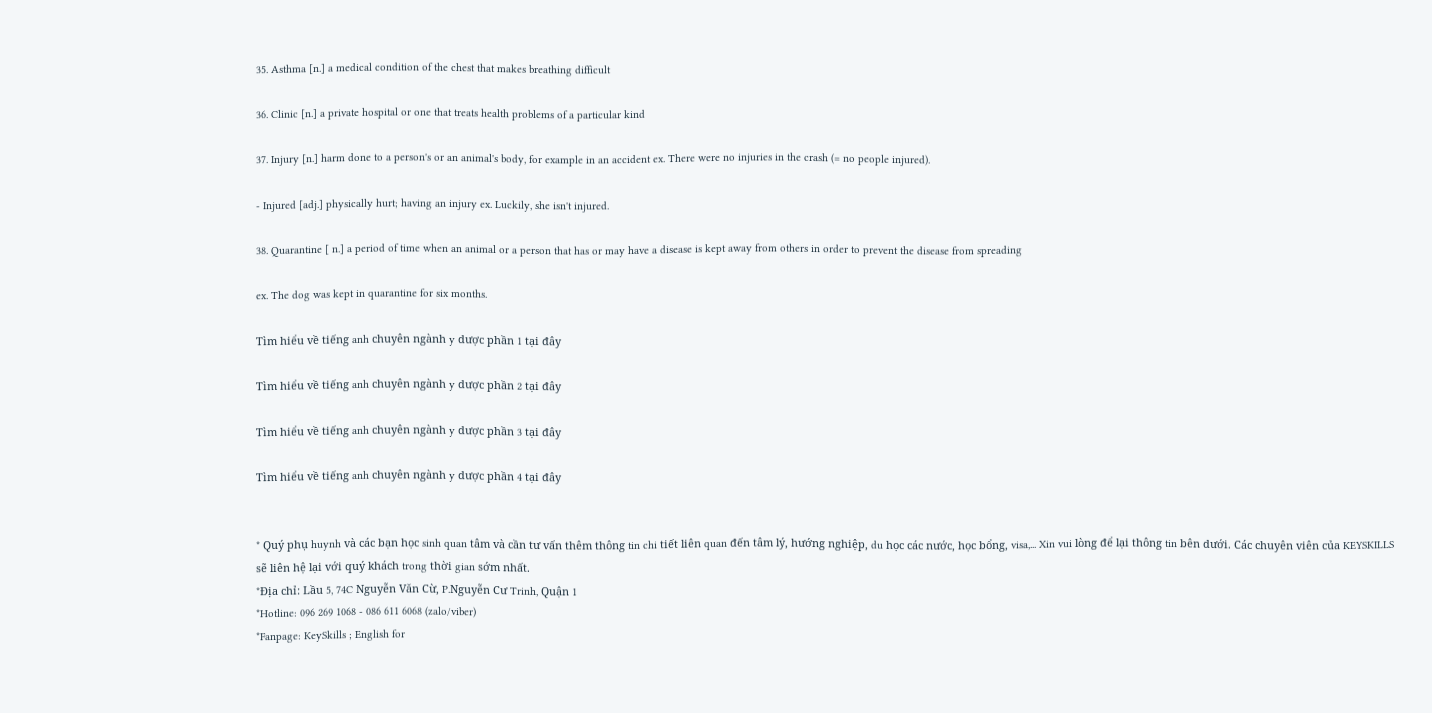35. Asthma [n.] a medical condition of the chest that makes breathing difficult

36. Clinic [n.] a private hospital or one that treats health problems of a particular kind

37. Injury [n.] harm done to a person's or an animal's body, for example in an accident ex. There were no injuries in the crash (= no people injured).

- Injured [adj.] physically hurt; having an injury ex. Luckily, she isn't injured.

38. Quarantine [ n.] a period of time when an animal or a person that has or may have a disease is kept away from others in order to prevent the disease from spreading

ex. The dog was kept in quarantine for six months.

Tìm hiểu về tiếng anh chuyên ngành y dược phần 1 tại đây

Tìm hiểu về tiếng anh chuyên ngành y dược phần 2 tại đây

Tìm hiểu về tiếng anh chuyên ngành y dược phần 3 tại đây

Tìm hiểu về tiếng anh chuyên ngành y dược phần 4 tại đây


* Quý phụ huynh và các bạn học sinh quan tâm và cần tư vấn thêm thông tin chi tiết liên quan đến tâm lý, hướng nghiệp, du học các nước, học bổng, visa,... Xin vui lòng để lại thông tin bên dưới. Các chuyên viên của KEYSKILLS sẽ liên hệ lại với quý khách trong thời gian sớm nhất.
*Địa chỉ: Lầu 5, 74C Nguyễn Văn Cừ, P.Nguyễn Cư Trinh, Quận 1
*Hotline: 096 269 1068 - 086 611 6068 (zalo/viber)
*Fanpage: KeySkills ; English for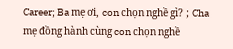Career; Ba mẹ ơi, con chọn nghề gì? ; Cha mẹ đồng hành cùng con chọn nghề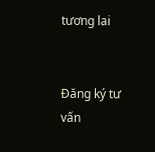tương lai


Đăng ký tư vấn